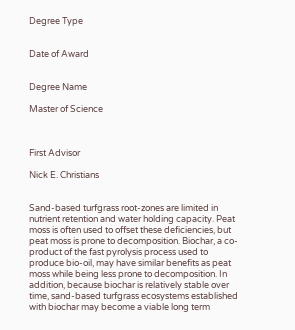Degree Type


Date of Award


Degree Name

Master of Science



First Advisor

Nick E. Christians


Sand-based turfgrass root-zones are limited in nutrient retention and water holding capacity. Peat moss is often used to offset these deficiencies, but peat moss is prone to decomposition. Biochar, a co-product of the fast pyrolysis process used to produce bio-oil, may have similar benefits as peat moss while being less prone to decomposition. In addition, because biochar is relatively stable over time, sand-based turfgrass ecosystems established with biochar may become a viable long term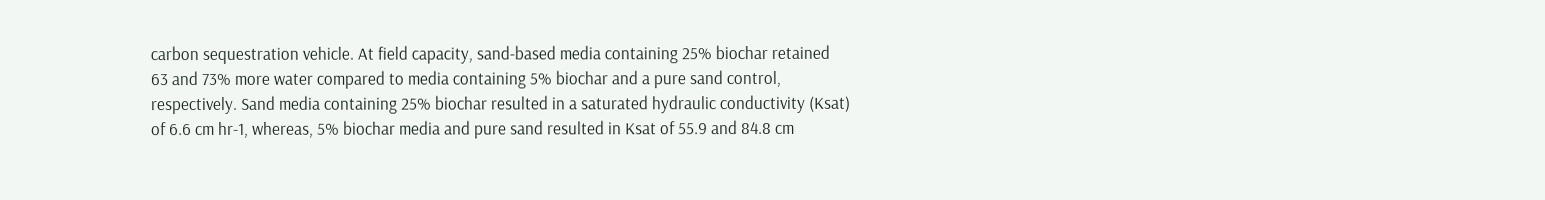carbon sequestration vehicle. At field capacity, sand-based media containing 25% biochar retained 63 and 73% more water compared to media containing 5% biochar and a pure sand control, respectively. Sand media containing 25% biochar resulted in a saturated hydraulic conductivity (Ksat) of 6.6 cm hr-1, whereas, 5% biochar media and pure sand resulted in Ksat of 55.9 and 84.8 cm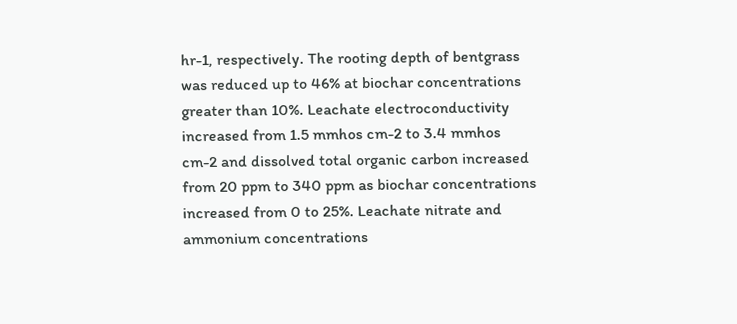hr-1, respectively. The rooting depth of bentgrass was reduced up to 46% at biochar concentrations greater than 10%. Leachate electroconductivity increased from 1.5 mmhos cm-2 to 3.4 mmhos cm-2 and dissolved total organic carbon increased from 20 ppm to 340 ppm as biochar concentrations increased from 0 to 25%. Leachate nitrate and ammonium concentrations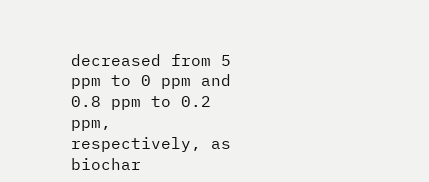decreased from 5 ppm to 0 ppm and 0.8 ppm to 0.2 ppm, respectively, as biochar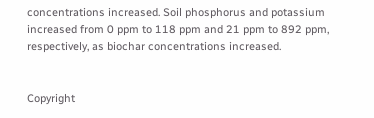concentrations increased. Soil phosphorus and potassium increased from 0 ppm to 118 ppm and 21 ppm to 892 ppm, respectively, as biochar concentrations increased.


Copyright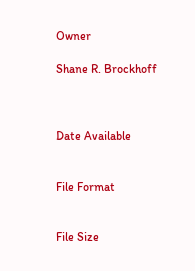Owner

Shane R. Brockhoff



Date Available


File Format


File Size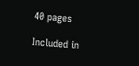40 pages

Included in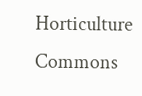Horticulture Commons